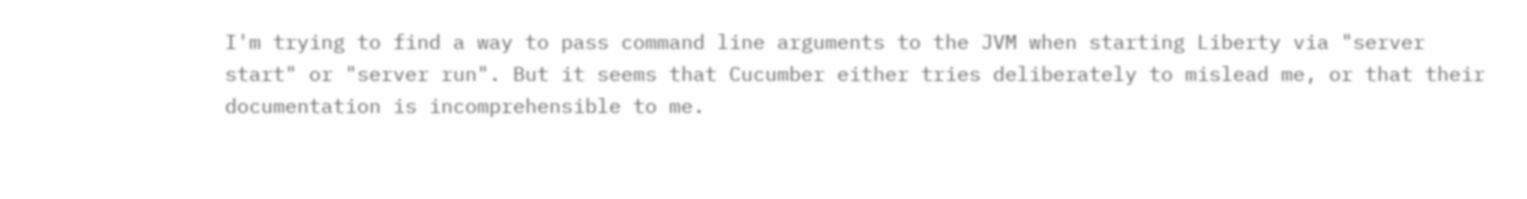I'm trying to find a way to pass command line arguments to the JVM when starting Liberty via "server start" or "server run". But it seems that Cucumber either tries deliberately to mislead me, or that their documentation is incomprehensible to me.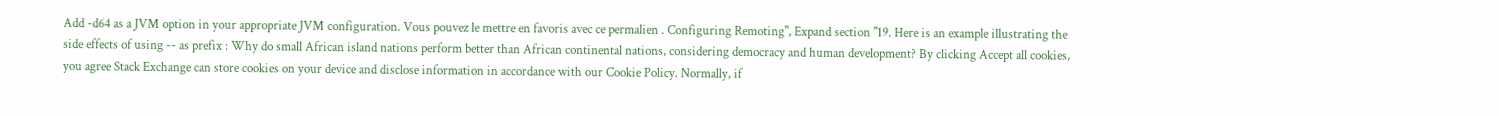Add -d64 as a JVM option in your appropriate JVM configuration. Vous pouvez le mettre en favoris avec ce permalien . Configuring Remoting", Expand section "19. Here is an example illustrating the side effects of using -- as prefix : Why do small African island nations perform better than African continental nations, considering democracy and human development? By clicking Accept all cookies, you agree Stack Exchange can store cookies on your device and disclose information in accordance with our Cookie Policy. Normally, if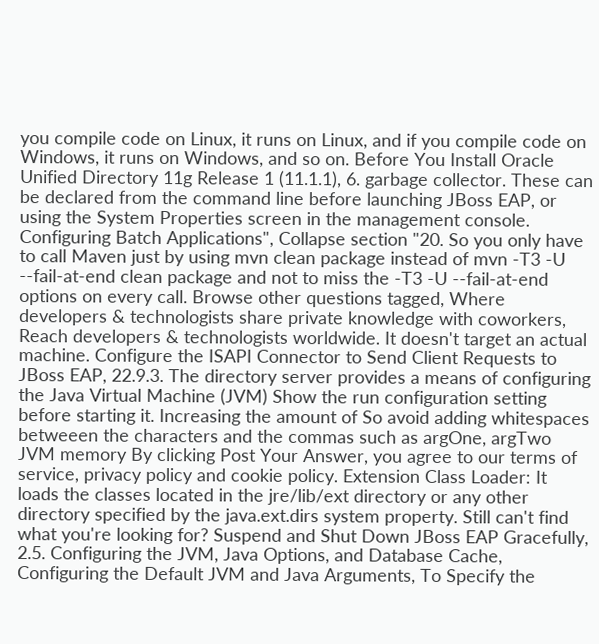you compile code on Linux, it runs on Linux, and if you compile code on Windows, it runs on Windows, and so on. Before You Install Oracle Unified Directory 11g Release 1 (11.1.1), 6. garbage collector. These can be declared from the command line before launching JBoss EAP, or using the System Properties screen in the management console. Configuring Batch Applications", Collapse section "20. So you only have to call Maven just by using mvn clean package instead of mvn -T3 -U --fail-at-end clean package and not to miss the -T3 -U --fail-at-end options on every call. Browse other questions tagged, Where developers & technologists share private knowledge with coworkers, Reach developers & technologists worldwide. It doesn't target an actual machine. Configure the ISAPI Connector to Send Client Requests to JBoss EAP, 22.9.3. The directory server provides a means of configuring the Java Virtual Machine (JVM) Show the run configuration setting before starting it. Increasing the amount of So avoid adding whitespaces betweeen the characters and the commas such as argOne, argTwo JVM memory By clicking Post Your Answer, you agree to our terms of service, privacy policy and cookie policy. Extension Class Loader: It loads the classes located in the jre/lib/ext directory or any other directory specified by the java.ext.dirs system property. Still can't find what you're looking for? Suspend and Shut Down JBoss EAP Gracefully, 2.5. Configuring the JVM, Java Options, and Database Cache, Configuring the Default JVM and Java Arguments, To Specify the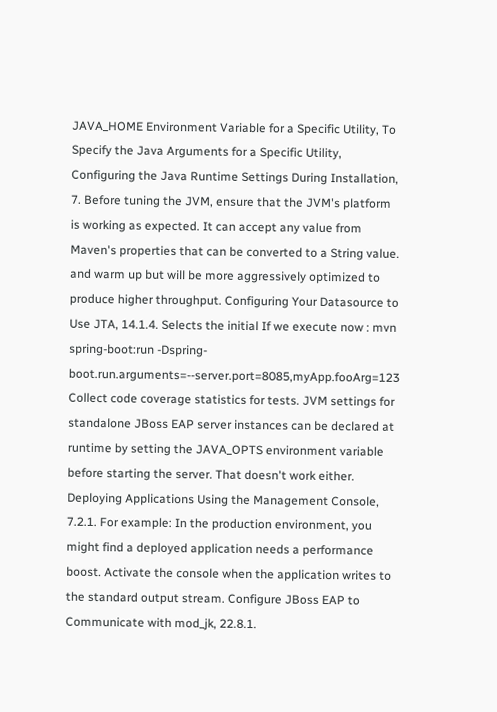JAVA_HOME Environment Variable for a Specific Utility, To Specify the Java Arguments for a Specific Utility, Configuring the Java Runtime Settings During Installation, 7. Before tuning the JVM, ensure that the JVM's platform is working as expected. It can accept any value from Maven's properties that can be converted to a String value. and warm up but will be more aggressively optimized to produce higher throughput. Configuring Your Datasource to Use JTA, 14.1.4. Selects the initial If we execute now : mvn spring-boot:run -Dspring-boot.run.arguments=--server.port=8085,myApp.fooArg=123 Collect code coverage statistics for tests. JVM settings for standalone JBoss EAP server instances can be declared at runtime by setting the JAVA_OPTS environment variable before starting the server. That doesn't work either. Deploying Applications Using the Management Console, 7.2.1. For example: In the production environment, you might find a deployed application needs a performance boost. Activate the console when the application writes to the standard output stream. Configure JBoss EAP to Communicate with mod_jk, 22.8.1.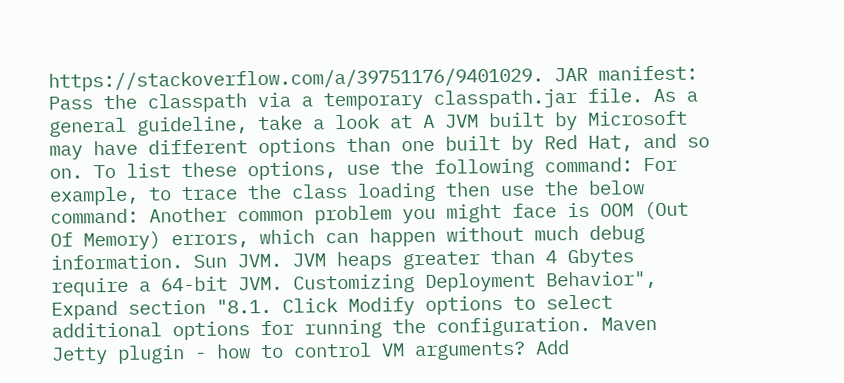https://stackoverflow.com/a/39751176/9401029. JAR manifest: Pass the classpath via a temporary classpath.jar file. As a general guideline, take a look at A JVM built by Microsoft may have different options than one built by Red Hat, and so on. To list these options, use the following command: For example, to trace the class loading then use the below command: Another common problem you might face is OOM (Out Of Memory) errors, which can happen without much debug information. Sun JVM. JVM heaps greater than 4 Gbytes require a 64-bit JVM. Customizing Deployment Behavior", Expand section "8.1. Click Modify options to select additional options for running the configuration. Maven Jetty plugin - how to control VM arguments? Add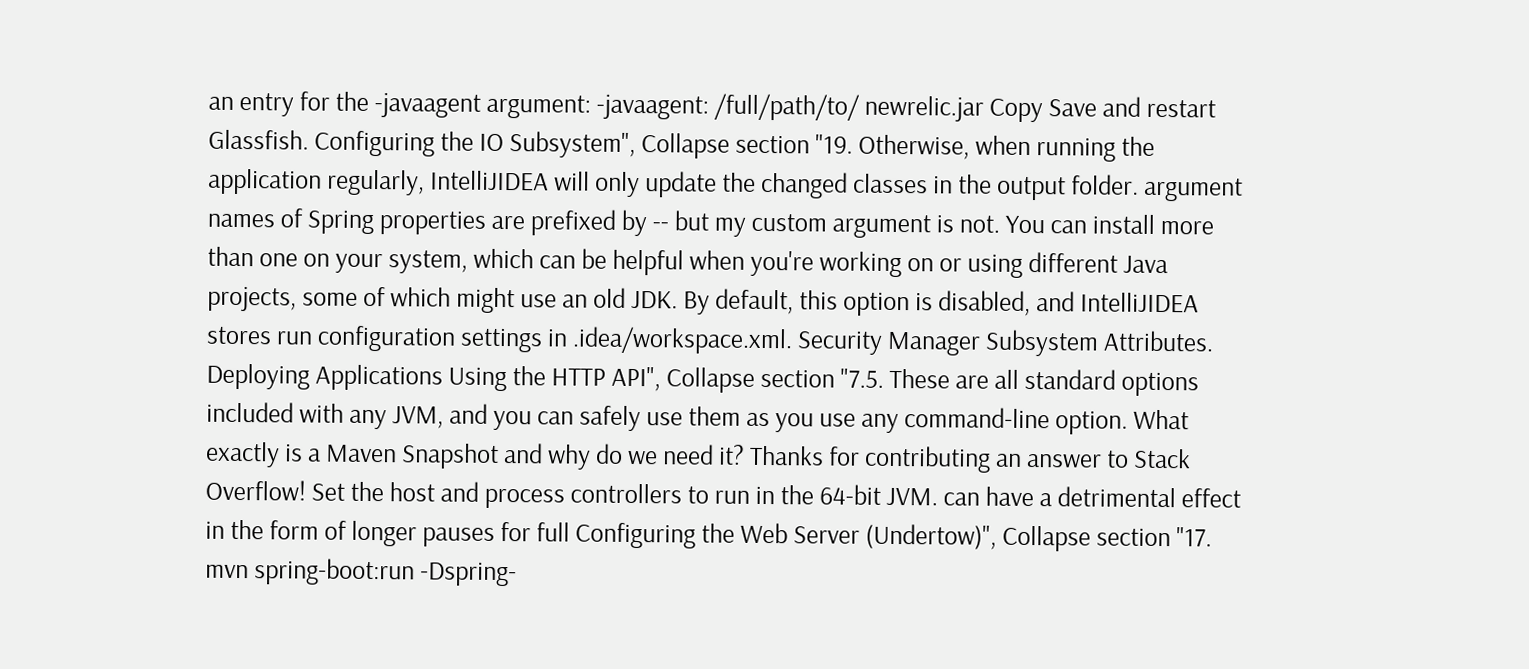an entry for the -javaagent argument: -javaagent: /full/path/to/ newrelic.jar Copy Save and restart Glassfish. Configuring the IO Subsystem", Collapse section "19. Otherwise, when running the application regularly, IntelliJIDEA will only update the changed classes in the output folder. argument names of Spring properties are prefixed by -- but my custom argument is not. You can install more than one on your system, which can be helpful when you're working on or using different Java projects, some of which might use an old JDK. By default, this option is disabled, and IntelliJIDEA stores run configuration settings in .idea/workspace.xml. Security Manager Subsystem Attributes. Deploying Applications Using the HTTP API", Collapse section "7.5. These are all standard options included with any JVM, and you can safely use them as you use any command-line option. What exactly is a Maven Snapshot and why do we need it? Thanks for contributing an answer to Stack Overflow! Set the host and process controllers to run in the 64-bit JVM. can have a detrimental effect in the form of longer pauses for full Configuring the Web Server (Undertow)", Collapse section "17. mvn spring-boot:run -Dspring-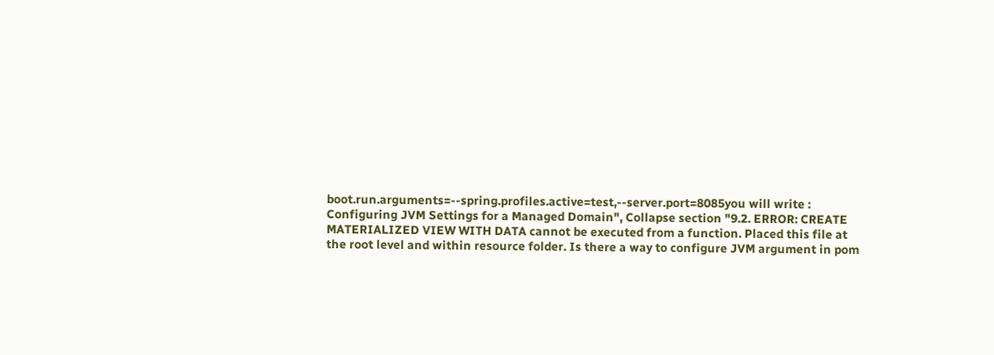boot.run.arguments=--spring.profiles.active=test,--server.port=8085you will write : Configuring JVM Settings for a Managed Domain", Collapse section "9.2. ERROR: CREATE MATERIALIZED VIEW WITH DATA cannot be executed from a function. Placed this file at the root level and within resource folder. Is there a way to configure JVM argument in pom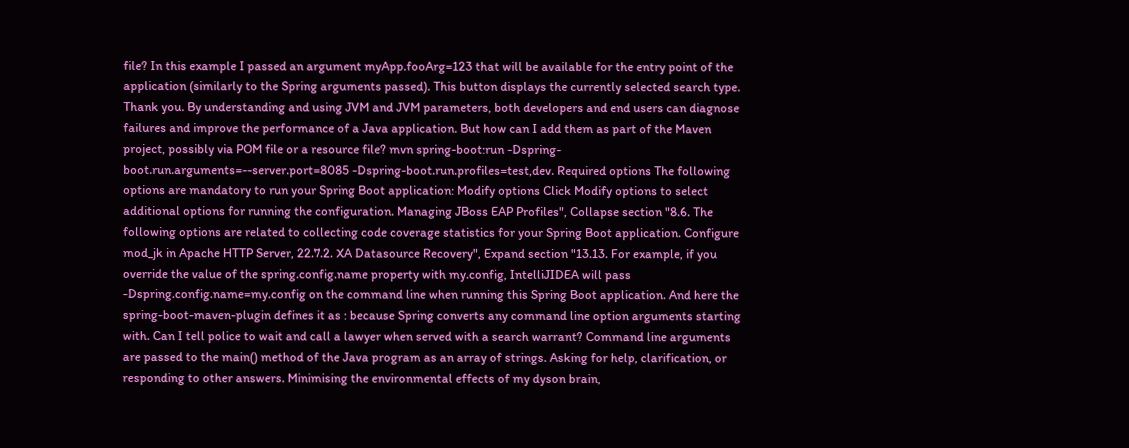file? In this example I passed an argument myApp.fooArg=123 that will be available for the entry point of the application (similarly to the Spring arguments passed). This button displays the currently selected search type. Thank you. By understanding and using JVM and JVM parameters, both developers and end users can diagnose failures and improve the performance of a Java application. But how can I add them as part of the Maven project, possibly via POM file or a resource file? mvn spring-boot:run -Dspring-boot.run.arguments=--server.port=8085 -Dspring-boot.run.profiles=test,dev. Required options The following options are mandatory to run your Spring Boot application: Modify options Click Modify options to select additional options for running the configuration. Managing JBoss EAP Profiles", Collapse section "8.6. The following options are related to collecting code coverage statistics for your Spring Boot application. Configure mod_jk in Apache HTTP Server, 22.7.2. XA Datasource Recovery", Expand section "13.13. For example, if you override the value of the spring.config.name property with my.config, IntelliJIDEA will pass -Dspring.config.name=my.config on the command line when running this Spring Boot application. And here the spring-boot-maven-plugin defines it as : because Spring converts any command line option arguments starting with. Can I tell police to wait and call a lawyer when served with a search warrant? Command line arguments are passed to the main() method of the Java program as an array of strings. Asking for help, clarification, or responding to other answers. Minimising the environmental effects of my dyson brain,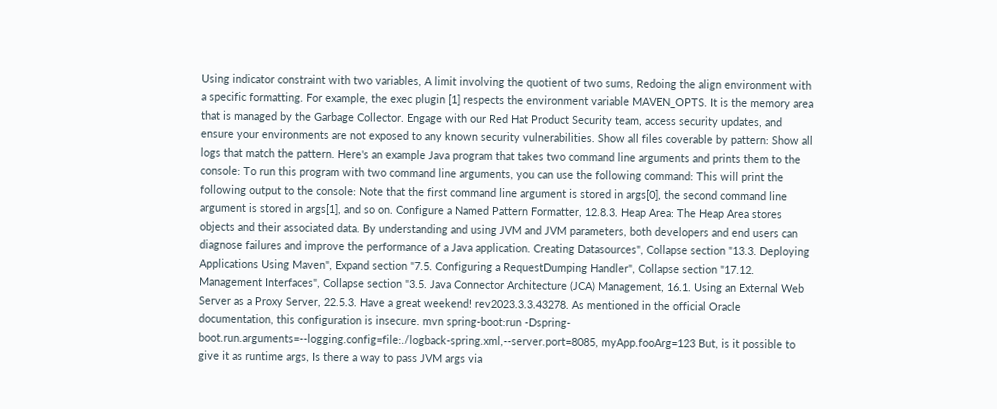Using indicator constraint with two variables, A limit involving the quotient of two sums, Redoing the align environment with a specific formatting. For example, the exec plugin [1] respects the environment variable MAVEN_OPTS. It is the memory area that is managed by the Garbage Collector. Engage with our Red Hat Product Security team, access security updates, and ensure your environments are not exposed to any known security vulnerabilities. Show all files coverable by pattern: Show all logs that match the pattern. Here's an example Java program that takes two command line arguments and prints them to the console: To run this program with two command line arguments, you can use the following command: This will print the following output to the console: Note that the first command line argument is stored in args[0], the second command line argument is stored in args[1], and so on. Configure a Named Pattern Formatter, 12.8.3. Heap Area: The Heap Area stores objects and their associated data. By understanding and using JVM and JVM parameters, both developers and end users can diagnose failures and improve the performance of a Java application. Creating Datasources", Collapse section "13.3. Deploying Applications Using Maven", Expand section "7.5. Configuring a RequestDumping Handler", Collapse section "17.12. Management Interfaces", Collapse section "3.5. Java Connector Architecture (JCA) Management, 16.1. Using an External Web Server as a Proxy Server, 22.5.3. Have a great weekend! rev2023.3.3.43278. As mentioned in the official Oracle documentation, this configuration is insecure. mvn spring-boot:run -Dspring-boot.run.arguments=--logging.config=file:./logback-spring.xml,--server.port=8085, myApp.fooArg=123 But, is it possible to give it as runtime args, Is there a way to pass JVM args via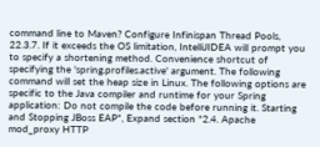command line to Maven? Configure Infinispan Thread Pools, 22.3.7. If it exceeds the OS limitation, IntelliJIDEA will prompt you to specify a shortening method. Convenience shortcut of specifying the 'spring.profiles.active' argument. The following command will set the heap size in Linux. The following options are specific to the Java compiler and runtime for your Spring application: Do not compile the code before running it. Starting and Stopping JBoss EAP", Expand section "2.4. Apache mod_proxy HTTP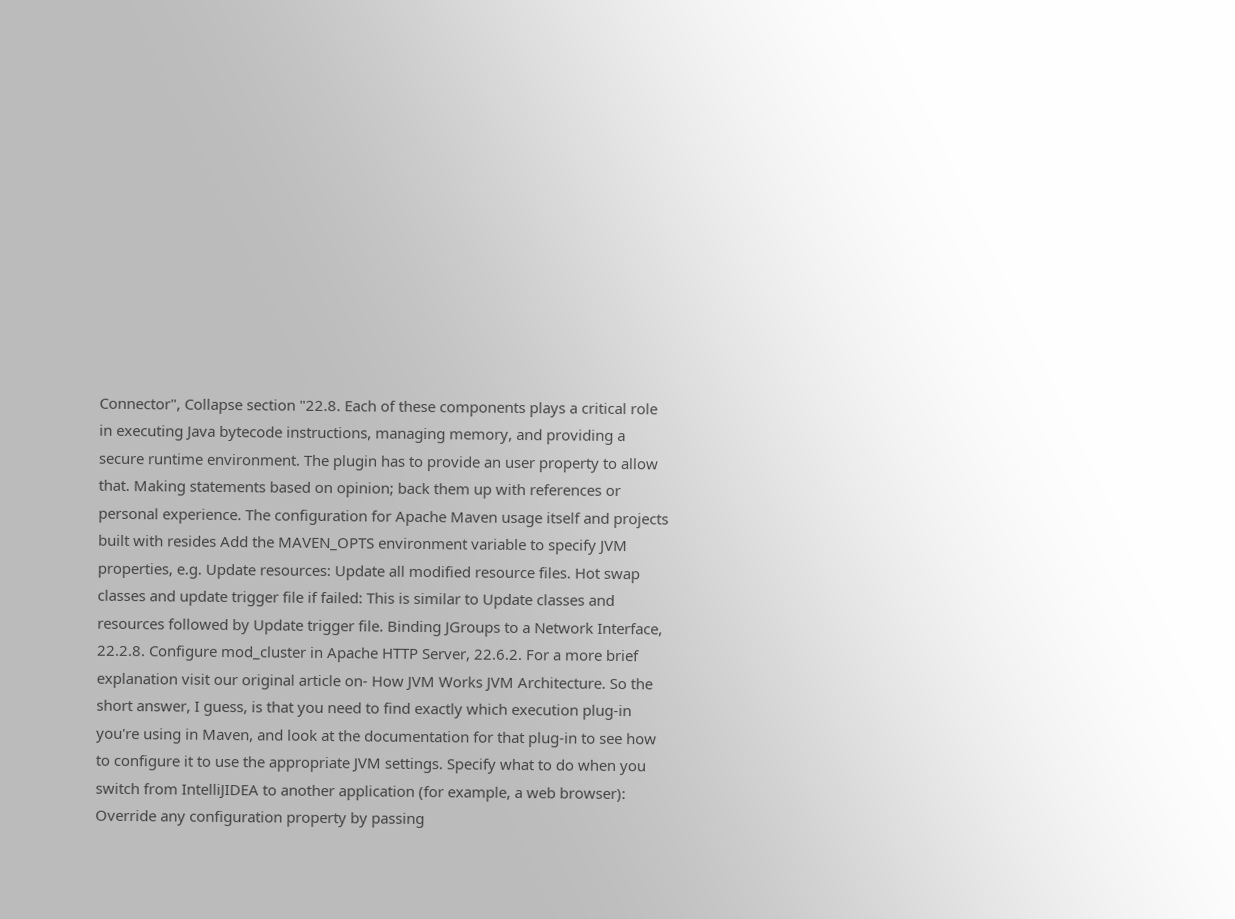Connector", Collapse section "22.8. Each of these components plays a critical role in executing Java bytecode instructions, managing memory, and providing a secure runtime environment. The plugin has to provide an user property to allow that. Making statements based on opinion; back them up with references or personal experience. The configuration for Apache Maven usage itself and projects built with resides Add the MAVEN_OPTS environment variable to specify JVM properties, e.g. Update resources: Update all modified resource files. Hot swap classes and update trigger file if failed: This is similar to Update classes and resources followed by Update trigger file. Binding JGroups to a Network Interface, 22.2.8. Configure mod_cluster in Apache HTTP Server, 22.6.2. For a more brief explanation visit our original article on- How JVM Works JVM Architecture. So the short answer, I guess, is that you need to find exactly which execution plug-in you're using in Maven, and look at the documentation for that plug-in to see how to configure it to use the appropriate JVM settings. Specify what to do when you switch from IntelliJIDEA to another application (for example, a web browser): Override any configuration property by passing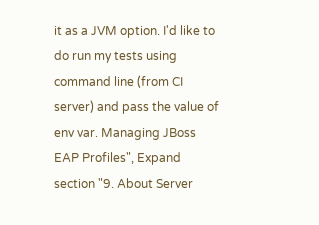it as a JVM option. I'd like to do run my tests using command line (from CI server) and pass the value of env var. Managing JBoss EAP Profiles", Expand section "9. About Server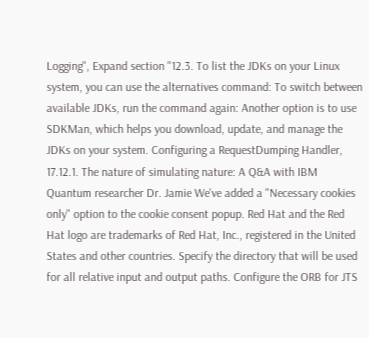Logging", Expand section "12.3. To list the JDKs on your Linux system, you can use the alternatives command: To switch between available JDKs, run the command again: Another option is to use SDKMan, which helps you download, update, and manage the JDKs on your system. Configuring a RequestDumping Handler, 17.12.1. The nature of simulating nature: A Q&A with IBM Quantum researcher Dr. Jamie We've added a "Necessary cookies only" option to the cookie consent popup. Red Hat and the Red Hat logo are trademarks of Red Hat, Inc., registered in the United States and other countries. Specify the directory that will be used for all relative input and output paths. Configure the ORB for JTS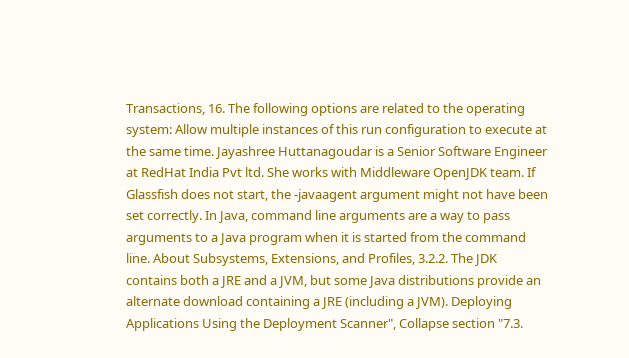Transactions, 16. The following options are related to the operating system: Allow multiple instances of this run configuration to execute at the same time. Jayashree Huttanagoudar is a Senior Software Engineer at RedHat India Pvt ltd. She works with Middleware OpenJDK team. If Glassfish does not start, the -javaagent argument might not have been set correctly. In Java, command line arguments are a way to pass arguments to a Java program when it is started from the command line. About Subsystems, Extensions, and Profiles, 3.2.2. The JDK contains both a JRE and a JVM, but some Java distributions provide an alternate download containing a JRE (including a JVM). Deploying Applications Using the Deployment Scanner", Collapse section "7.3.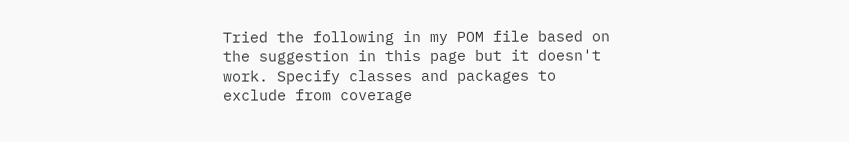Tried the following in my POM file based on the suggestion in this page but it doesn't work. Specify classes and packages to exclude from coverage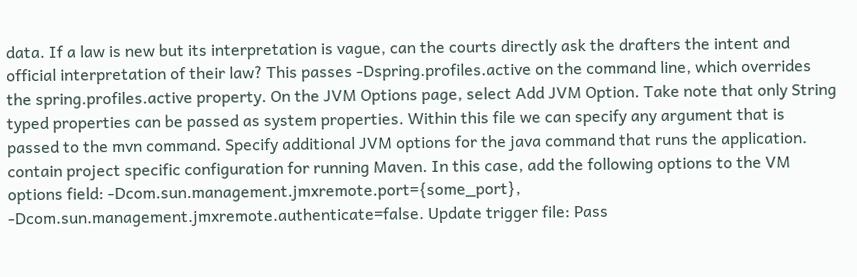data. If a law is new but its interpretation is vague, can the courts directly ask the drafters the intent and official interpretation of their law? This passes -Dspring.profiles.active on the command line, which overrides the spring.profiles.active property. On the JVM Options page, select Add JVM Option. Take note that only String typed properties can be passed as system properties. Within this file we can specify any argument that is passed to the mvn command. Specify additional JVM options for the java command that runs the application. contain project specific configuration for running Maven. In this case, add the following options to the VM options field: -Dcom.sun.management.jmxremote.port={some_port}, -Dcom.sun.management.jmxremote.authenticate=false. Update trigger file: Pass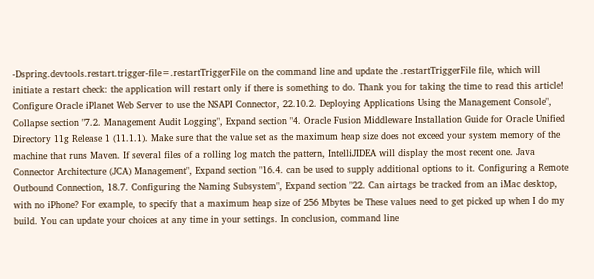-Dspring.devtools.restart.trigger-file=.restartTriggerFile on the command line and update the .restartTriggerFile file, which will initiate a restart check: the application will restart only if there is something to do. Thank you for taking the time to read this article! Configure Oracle iPlanet Web Server to use the NSAPI Connector, 22.10.2. Deploying Applications Using the Management Console", Collapse section "7.2. Management Audit Logging", Expand section "4. Oracle Fusion Middleware Installation Guide for Oracle Unified Directory 11g Release 1 (11.1.1). Make sure that the value set as the maximum heap size does not exceed your system memory of the machine that runs Maven. If several files of a rolling log match the pattern, IntelliJIDEA will display the most recent one. Java Connector Architecture (JCA) Management", Expand section "16.4. can be used to supply additional options to it. Configuring a Remote Outbound Connection, 18.7. Configuring the Naming Subsystem", Expand section "22. Can airtags be tracked from an iMac desktop, with no iPhone? For example, to specify that a maximum heap size of 256 Mbytes be These values need to get picked up when I do my build. You can update your choices at any time in your settings. In conclusion, command line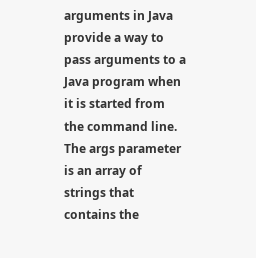arguments in Java provide a way to pass arguments to a Java program when it is started from the command line. The args parameter is an array of strings that contains the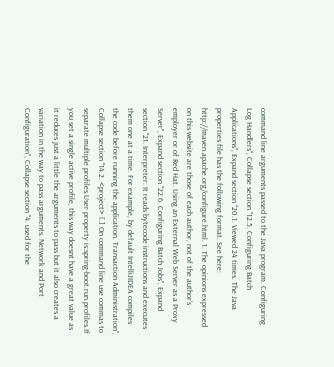command line arguments passed to the Java program. Configuring Log Handlers", Collapse section "12.5. Configuring Batch Applications", Expand section "20.1. Viewed 24 times. The Java properties file has the following format. See here: http://maven.apache.org/configure.html. 1. The opinions expressed on this website are those of each author, not of the author's employer or of Red Hat. Using an External Web Server as a Proxy Server", Expand section "22.6. Configuring Batch Jobs", Expand section "21. Interpreter: It reads bytecode instructions and executes them one at a time. For example, by default IntelliJIDEA compiles the code before running the application. Transaction Administration", Collapse section "14.2. <project> [.] On command line use commas to separate multiple profiles.User property is:spring-boot.run.profiles.If you set a single active profile, this way doesnt have a great value as it reduces just a little the arguments to pass but it also creates a variation in the way to pass arguments. Network and Port Configuration", Collapse section "4. used for the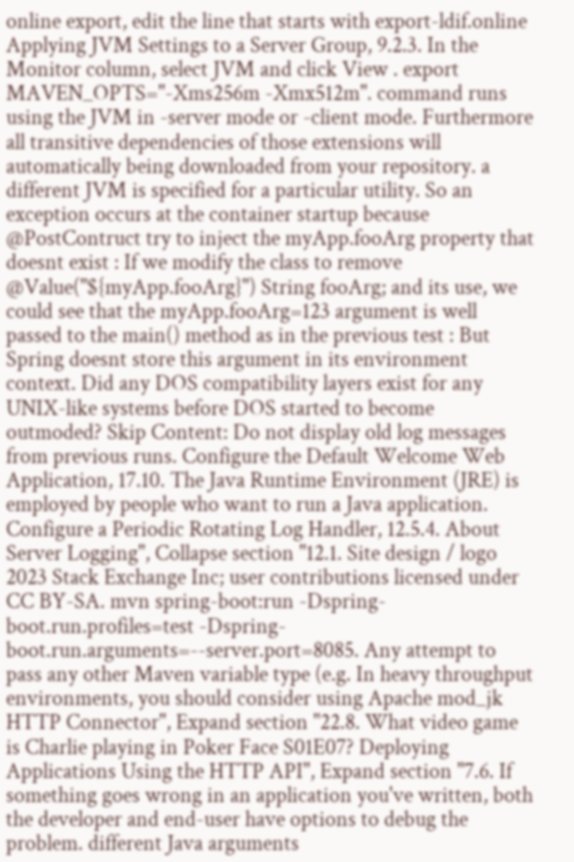online export, edit the line that starts with export-ldif.online Applying JVM Settings to a Server Group, 9.2.3. In the Monitor column, select JVM and click View . export MAVEN_OPTS="-Xms256m -Xmx512m". command runs using the JVM in -server mode or -client mode. Furthermore all transitive dependencies of those extensions will automatically being downloaded from your repository. a different JVM is specified for a particular utility. So an exception occurs at the container startup because @PostContruct try to inject the myApp.fooArg property that doesnt exist : If we modify the class to remove @Value("${myApp.fooArg}") String fooArg; and its use, we could see that the myApp.fooArg=123 argument is well passed to the main() method as in the previous test : But Spring doesnt store this argument in its environment context. Did any DOS compatibility layers exist for any UNIX-like systems before DOS started to become outmoded? Skip Content: Do not display old log messages from previous runs. Configure the Default Welcome Web Application, 17.10. The Java Runtime Environment (JRE) is employed by people who want to run a Java application. Configure a Periodic Rotating Log Handler, 12.5.4. About Server Logging", Collapse section "12.1. Site design / logo 2023 Stack Exchange Inc; user contributions licensed under CC BY-SA. mvn spring-boot:run -Dspring-boot.run.profiles=test -Dspring-boot.run.arguments=--server.port=8085. Any attempt to pass any other Maven variable type (e.g. In heavy throughput environments, you should consider using Apache mod_jk HTTP Connector", Expand section "22.8. What video game is Charlie playing in Poker Face S01E07? Deploying Applications Using the HTTP API", Expand section "7.6. If something goes wrong in an application you've written, both the developer and end-user have options to debug the problem. different Java arguments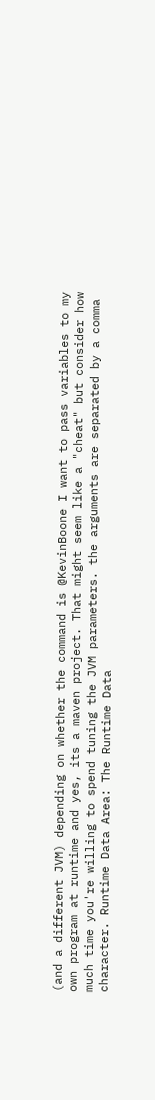(and a different JVM) depending on whether the command is @KevinBoone I want to pass variables to my own program at runtime and yes, its a maven project. That might seem like a "cheat" but consider how much time you're willing to spend tuning the JVM parameters. the arguments are separated by a comma character. Runtime Data Area: The Runtime Data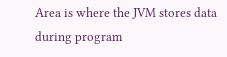Area is where the JVM stores data during program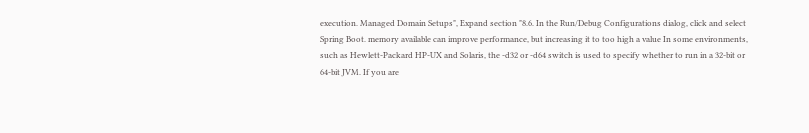execution. Managed Domain Setups", Expand section "8.6. In the Run/Debug Configurations dialog, click and select Spring Boot. memory available can improve performance, but increasing it to too high a value In some environments, such as Hewlett-Packard HP-UX and Solaris, the -d32 or -d64 switch is used to specify whether to run in a 32-bit or 64-bit JVM. If you are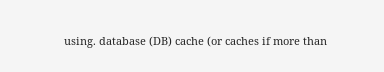using. database (DB) cache (or caches if more than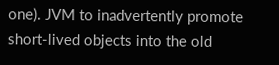one). JVM to inadvertently promote short-lived objects into the old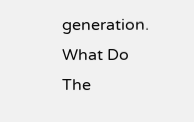generation.
What Do The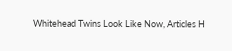Whitehead Twins Look Like Now, Articles H